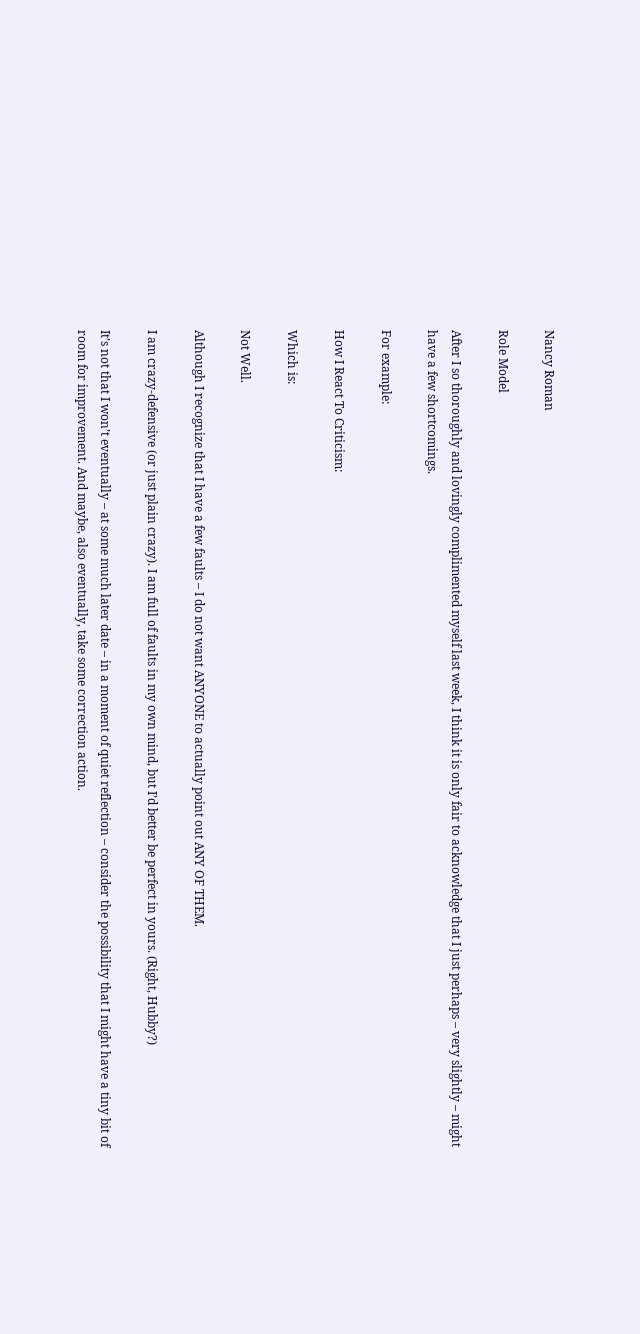Nancy Roman

Role Model

After I so thoroughly and lovingly complimented myself last week, I think it is only fair to acknowledge that I just perhaps – very slightly – might have a few shortcomings.

For example:

How I React To Criticism:

Which is:

Not Well.

Although I recognize that I have a few faults – I do not want ANYONE to actually point out ANY OF THEM.

I am crazy-defensive (or just plain crazy). I am full of faults in my own mind, but I’d better be perfect in yours. (Right, Hubby?)

It’s not that I won’t eventually – at some much later date – in a moment of quiet reflection – consider the possibility that I might have a tiny bit of room for improvement. And maybe, also eventually, take some correction action.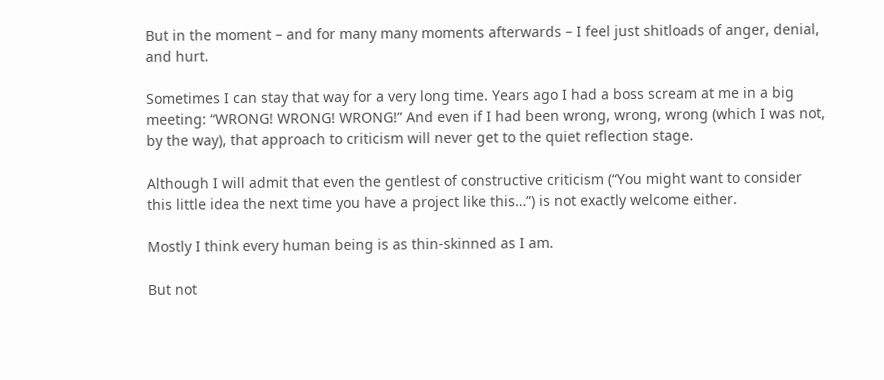But in the moment – and for many many moments afterwards – I feel just shitloads of anger, denial, and hurt.

Sometimes I can stay that way for a very long time. Years ago I had a boss scream at me in a big meeting: “WRONG! WRONG! WRONG!” And even if I had been wrong, wrong, wrong (which I was not, by the way), that approach to criticism will never get to the quiet reflection stage.

Although I will admit that even the gentlest of constructive criticism (“You might want to consider this little idea the next time you have a project like this…”) is not exactly welcome either.

Mostly I think every human being is as thin-skinned as I am.

But not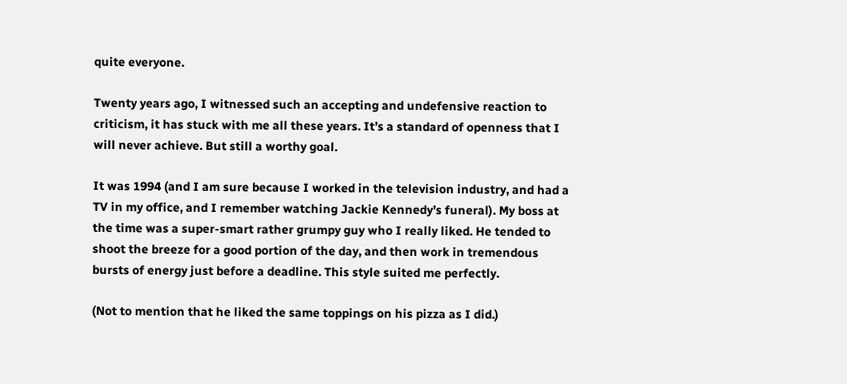quite everyone.

Twenty years ago, I witnessed such an accepting and undefensive reaction to criticism, it has stuck with me all these years. It’s a standard of openness that I will never achieve. But still a worthy goal.

It was 1994 (and I am sure because I worked in the television industry, and had a TV in my office, and I remember watching Jackie Kennedy’s funeral). My boss at the time was a super-smart rather grumpy guy who I really liked. He tended to shoot the breeze for a good portion of the day, and then work in tremendous bursts of energy just before a deadline. This style suited me perfectly.

(Not to mention that he liked the same toppings on his pizza as I did.)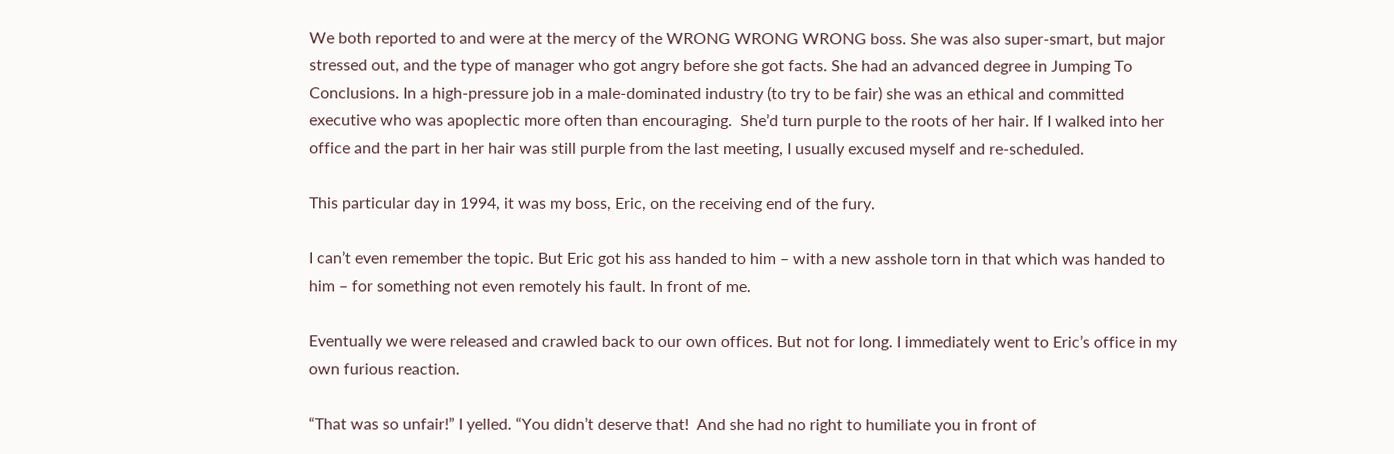We both reported to and were at the mercy of the WRONG WRONG WRONG boss. She was also super-smart, but major stressed out, and the type of manager who got angry before she got facts. She had an advanced degree in Jumping To Conclusions. In a high-pressure job in a male-dominated industry (to try to be fair) she was an ethical and committed executive who was apoplectic more often than encouraging.  She’d turn purple to the roots of her hair. If I walked into her office and the part in her hair was still purple from the last meeting, I usually excused myself and re-scheduled.

This particular day in 1994, it was my boss, Eric, on the receiving end of the fury.

I can’t even remember the topic. But Eric got his ass handed to him – with a new asshole torn in that which was handed to him – for something not even remotely his fault. In front of me.

Eventually we were released and crawled back to our own offices. But not for long. I immediately went to Eric’s office in my own furious reaction.

“That was so unfair!” I yelled. “You didn’t deserve that!  And she had no right to humiliate you in front of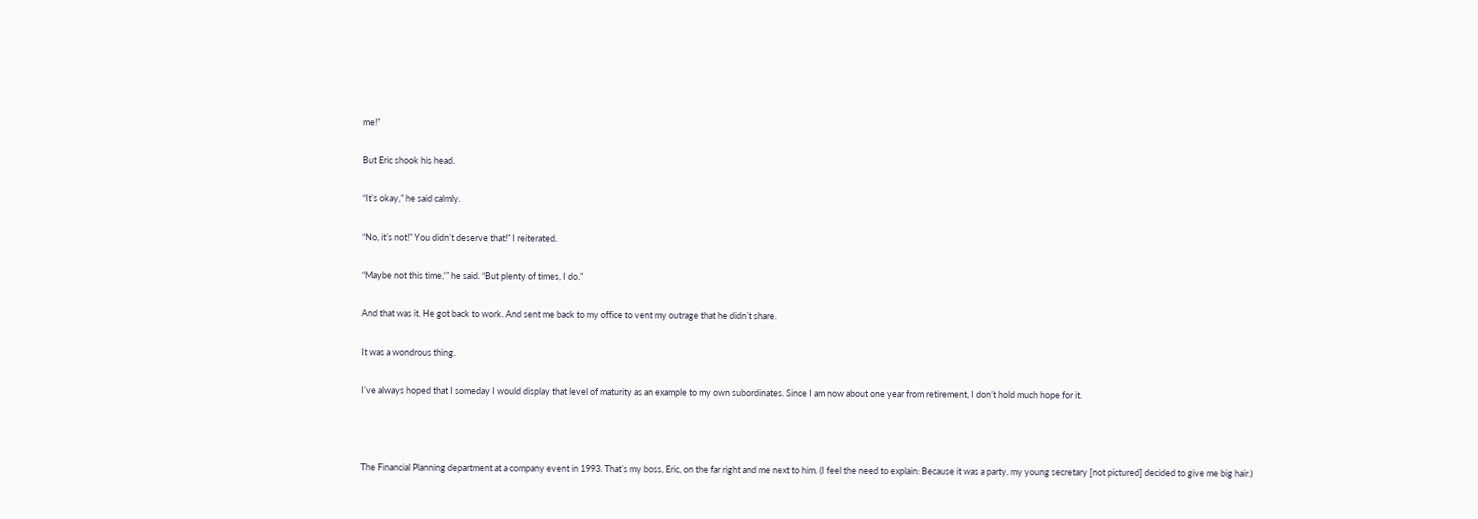me!”

But Eric shook his head.

“It’s okay,” he said calmly.

“No, it’s not!” You didn’t deserve that!” I reiterated.

“Maybe not this time,'” he said. “But plenty of times, I do.”

And that was it. He got back to work. And sent me back to my office to vent my outrage that he didn’t share.

It was a wondrous thing.

I’ve always hoped that I someday I would display that level of maturity as an example to my own subordinates. Since I am now about one year from retirement, I don’t hold much hope for it.



The Financial Planning department at a company event in 1993. That’s my boss, Eric, on the far right and me next to him. (I feel the need to explain: Because it was a party, my young secretary [not pictured] decided to give me big hair.)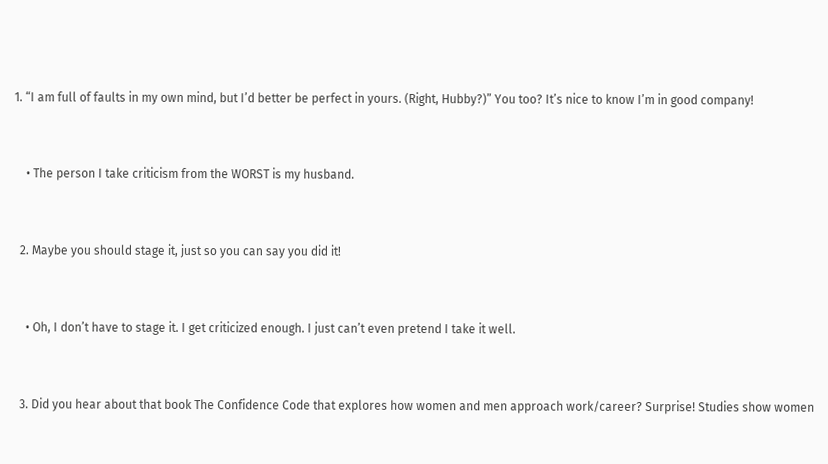1. “I am full of faults in my own mind, but I’d better be perfect in yours. (Right, Hubby?)” You too? It’s nice to know I’m in good company!


    • The person I take criticism from the WORST is my husband.


  2. Maybe you should stage it, just so you can say you did it!


    • Oh, I don’t have to stage it. I get criticized enough. I just can’t even pretend I take it well.


  3. Did you hear about that book The Confidence Code that explores how women and men approach work/career? Surprise! Studies show women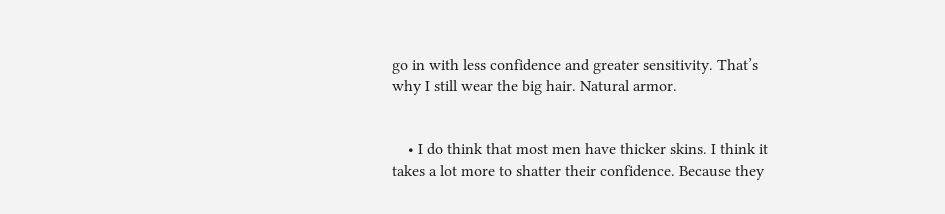go in with less confidence and greater sensitivity. That’s why I still wear the big hair. Natural armor.


    • I do think that most men have thicker skins. I think it takes a lot more to shatter their confidence. Because they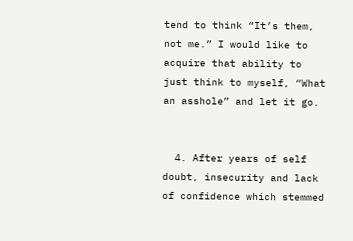tend to think “It’s them, not me.” I would like to acquire that ability to just think to myself, “What an asshole” and let it go.


  4. After years of self doubt, insecurity and lack of confidence which stemmed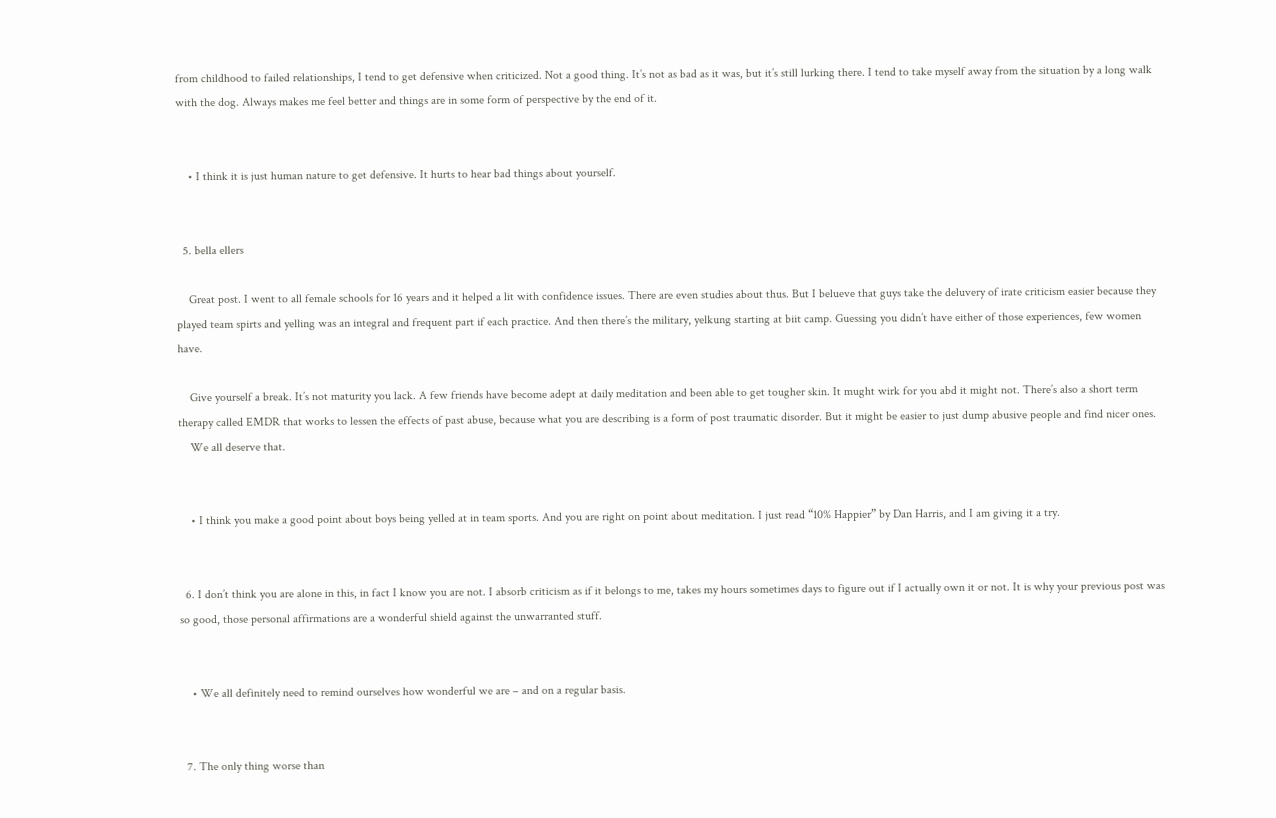from childhood to failed relationships, I tend to get defensive when criticized. Not a good thing. It’s not as bad as it was, but it’s still lurking there. I tend to take myself away from the situation by a long walk with the dog. Always makes me feel better and things are in some form of perspective by the end of it.


    • I think it is just human nature to get defensive. It hurts to hear bad things about yourself.


  5. bella ellers

    Great post. I went to all female schools for 16 years and it helped a lit with confidence issues. There are even studies about thus. But I belueve that guys take the deluvery of irate criticism easier because they played team spirts and yelling was an integral and frequent part if each practice. And then there’s the military, yelkung starting at biit camp. Guessing you didn’t have either of those experiences, few women have.

    Give yourself a break. It’s not maturity you lack. A few friends have become adept at daily meditation and been able to get tougher skin. It mught wirk for you abd it might not. There’s also a short term therapy called EMDR that works to lessen the effects of past abuse, because what you are describing is a form of post traumatic disorder. But it might be easier to just dump abusive people and find nicer ones.
    We all deserve that.


    • I think you make a good point about boys being yelled at in team sports. And you are right on point about meditation. I just read “10% Happier” by Dan Harris, and I am giving it a try.


  6. I don’t think you are alone in this, in fact I know you are not. I absorb criticism as if it belongs to me, takes my hours sometimes days to figure out if I actually own it or not. It is why your previous post was so good, those personal affirmations are a wonderful shield against the unwarranted stuff.


    • We all definitely need to remind ourselves how wonderful we are – and on a regular basis.


  7. The only thing worse than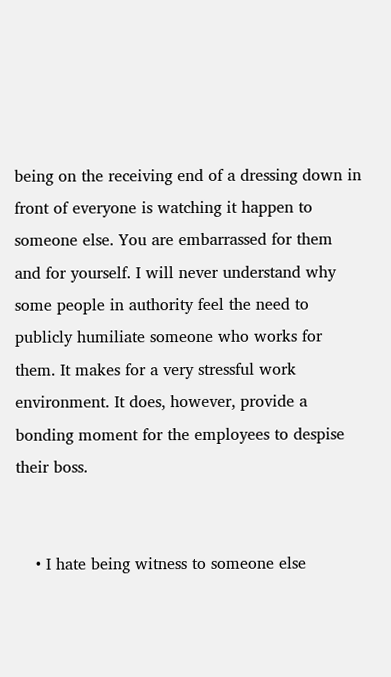being on the receiving end of a dressing down in front of everyone is watching it happen to someone else. You are embarrassed for them and for yourself. I will never understand why some people in authority feel the need to publicly humiliate someone who works for them. It makes for a very stressful work environment. It does, however, provide a bonding moment for the employees to despise their boss.


    • I hate being witness to someone else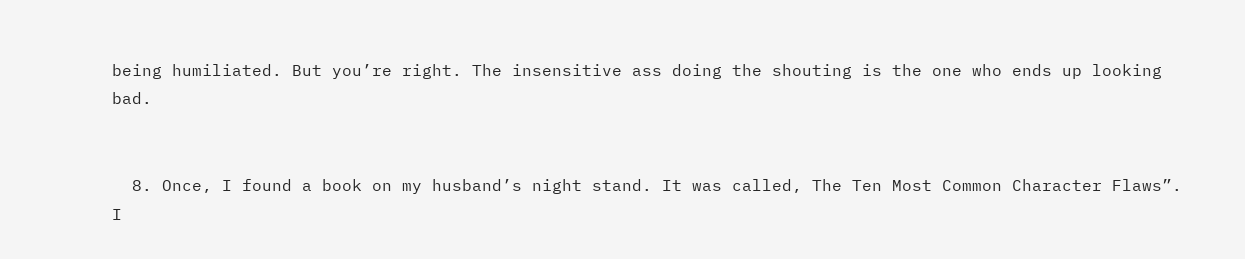being humiliated. But you’re right. The insensitive ass doing the shouting is the one who ends up looking bad.


  8. Once, I found a book on my husband’s night stand. It was called, The Ten Most Common Character Flaws”. I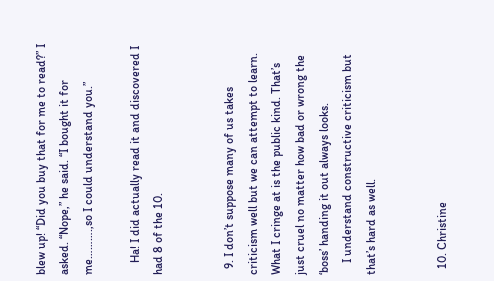blew up! “Did you buy that for me to read?” I asked. “Nope,” he said. “I bought it for me……….,so I could understand you.”

    Ha! I did actually read it and discovered I had 8 of the 10.


  9. I don’t suppose many of us takes criticism well but we can attempt to learn. What I cringe at is the public kind. That’s just cruel no matter how bad or wrong the ‘boss’ handing it out always looks.
    I understand constructive criticism but that’s hard as well.


  10. Christine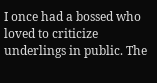I once had a bossed who loved to criticize underlings in public. The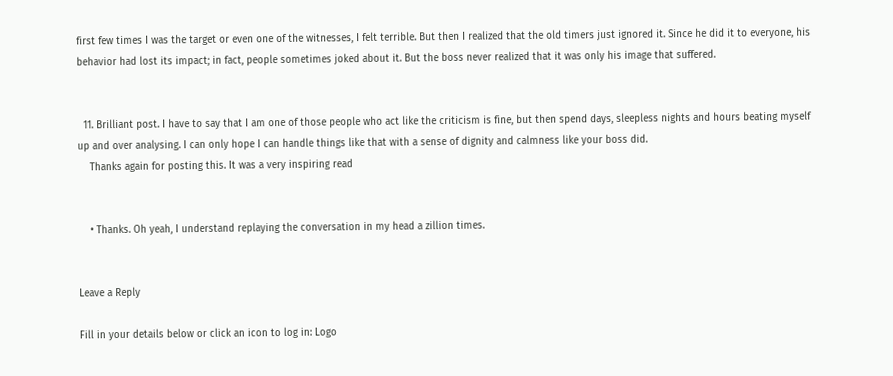first few times I was the target or even one of the witnesses, I felt terrible. But then I realized that the old timers just ignored it. Since he did it to everyone, his behavior had lost its impact; in fact, people sometimes joked about it. But the boss never realized that it was only his image that suffered.


  11. Brilliant post. I have to say that I am one of those people who act like the criticism is fine, but then spend days, sleepless nights and hours beating myself up and over analysing. I can only hope I can handle things like that with a sense of dignity and calmness like your boss did.
    Thanks again for posting this. It was a very inspiring read


    • Thanks. Oh yeah, I understand replaying the conversation in my head a zillion times.


Leave a Reply

Fill in your details below or click an icon to log in: Logo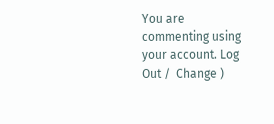You are commenting using your account. Log Out /  Change )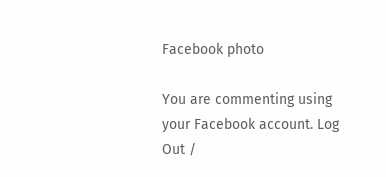Facebook photo

You are commenting using your Facebook account. Log Out /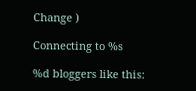Change )

Connecting to %s

%d bloggers like this: